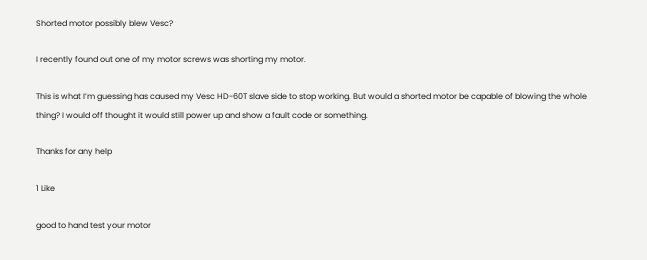Shorted motor possibly blew Vesc?

I recently found out one of my motor screws was shorting my motor.

This is what I’m guessing has caused my Vesc HD-60T slave side to stop working. But would a shorted motor be capable of blowing the whole thing? I would off thought it would still power up and show a fault code or something.

Thanks for any help

1 Like

good to hand test your motor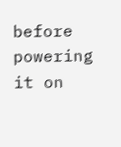before powering it on